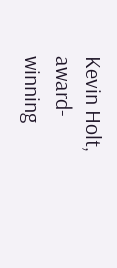Kevin Holt, award-winning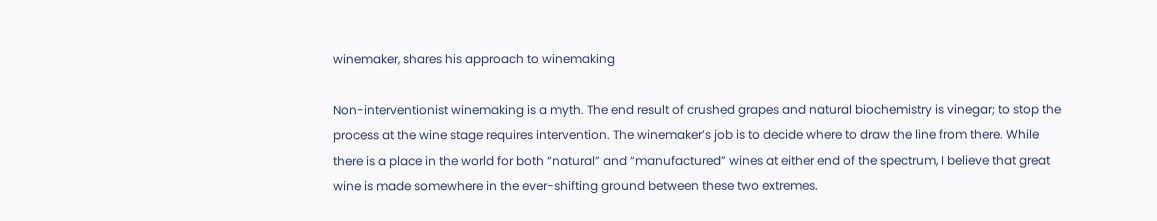winemaker, shares his approach to winemaking

Non-interventionist winemaking is a myth. The end result of crushed grapes and natural biochemistry is vinegar; to stop the process at the wine stage requires intervention. The winemaker’s job is to decide where to draw the line from there. While there is a place in the world for both “natural” and “manufactured” wines at either end of the spectrum, I believe that great wine is made somewhere in the ever-shifting ground between these two extremes.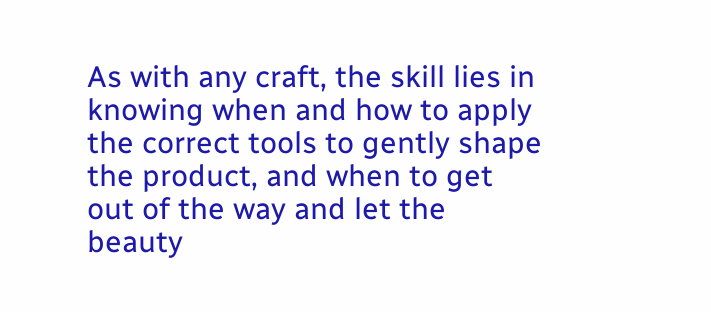As with any craft, the skill lies in knowing when and how to apply the correct tools to gently shape the product, and when to get out of the way and let the beauty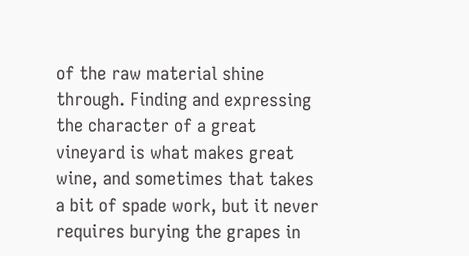of the raw material shine through. Finding and expressing the character of a great vineyard is what makes great wine, and sometimes that takes a bit of spade work, but it never requires burying the grapes in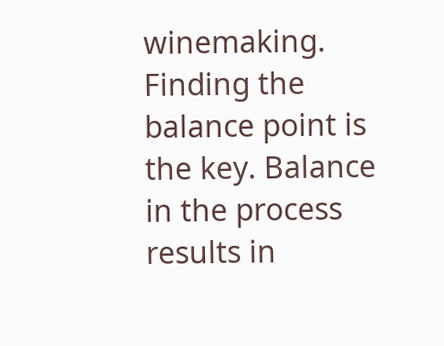winemaking. Finding the balance point is the key. Balance in the process results in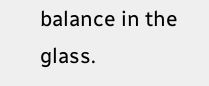balance in the glass.